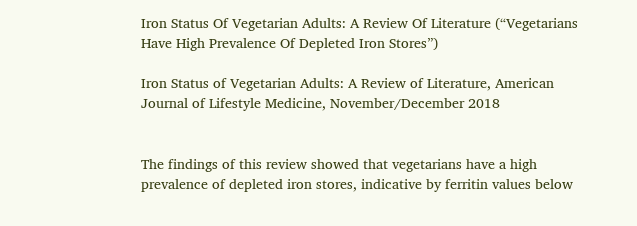Iron Status Of Vegetarian Adults: A Review Of Literature (“Vegetarians Have High Prevalence Of Depleted Iron Stores”)

Iron Status of Vegetarian Adults: A Review of Literature, American Journal of Lifestyle Medicine, November/December 2018


The findings of this review showed that vegetarians have a high prevalence of depleted iron stores, indicative by ferritin values below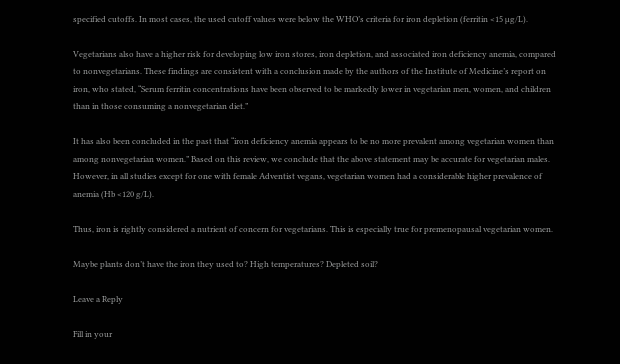specified cutoffs. In most cases, the used cutoff values were below the WHO’s criteria for iron depletion (ferritin <15 µg/L).

Vegetarians also have a higher risk for developing low iron stores, iron depletion, and associated iron deficiency anemia, compared to nonvegetarians. These findings are consistent with a conclusion made by the authors of the Institute of Medicine’s report on iron, who stated, “Serum ferritin concentrations have been observed to be markedly lower in vegetarian men, women, and children than in those consuming a nonvegetarian diet.”

It has also been concluded in the past that “iron deficiency anemia appears to be no more prevalent among vegetarian women than among nonvegetarian women.” Based on this review, we conclude that the above statement may be accurate for vegetarian males. However, in all studies except for one with female Adventist vegans, vegetarian women had a considerable higher prevalence of anemia (Hb <120 g/L).

Thus, iron is rightly considered a nutrient of concern for vegetarians. This is especially true for premenopausal vegetarian women.

Maybe plants don’t have the iron they used to? High temperatures? Depleted soil?

Leave a Reply

Fill in your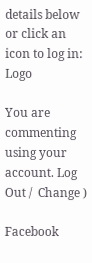details below or click an icon to log in: Logo

You are commenting using your account. Log Out /  Change )

Facebook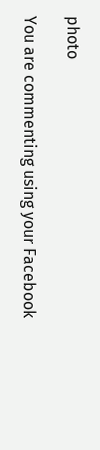photo

You are commenting using your Facebook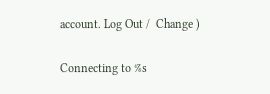account. Log Out /  Change )

Connecting to %s